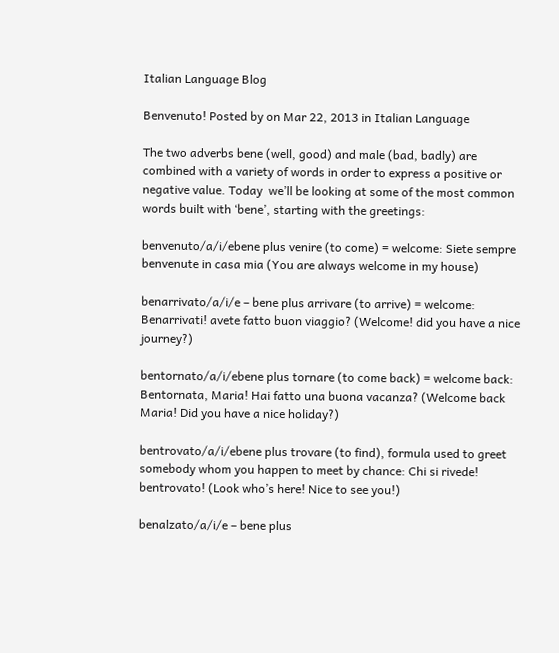Italian Language Blog

Benvenuto! Posted by on Mar 22, 2013 in Italian Language

The two adverbs bene (well, good) and male (bad, badly) are combined with a variety of words in order to express a positive or negative value. Today  we’ll be looking at some of the most common words built with ‘bene’, starting with the greetings:

benvenuto/a/i/ebene plus venire (to come) = welcome: Siete sempre benvenute in casa mia (You are always welcome in my house)

benarrivato/a/i/e – bene plus arrivare (to arrive) = welcome: Benarrivati! avete fatto buon viaggio? (Welcome! did you have a nice journey?)

bentornato/a/i/ebene plus tornare (to come back) = welcome back: Bentornata, Maria! Hai fatto una buona vacanza? (Welcome back Maria! Did you have a nice holiday?)

bentrovato/a/i/ebene plus trovare (to find), formula used to greet somebody whom you happen to meet by chance: Chi si rivede! bentrovato! (Look who’s here! Nice to see you!)

benalzato/a/i/e – bene plus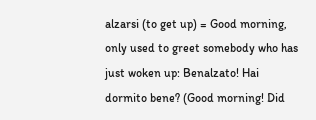alzarsi (to get up) = Good morning, only used to greet somebody who has just woken up: Benalzato! Hai dormito bene? (Good morning! Did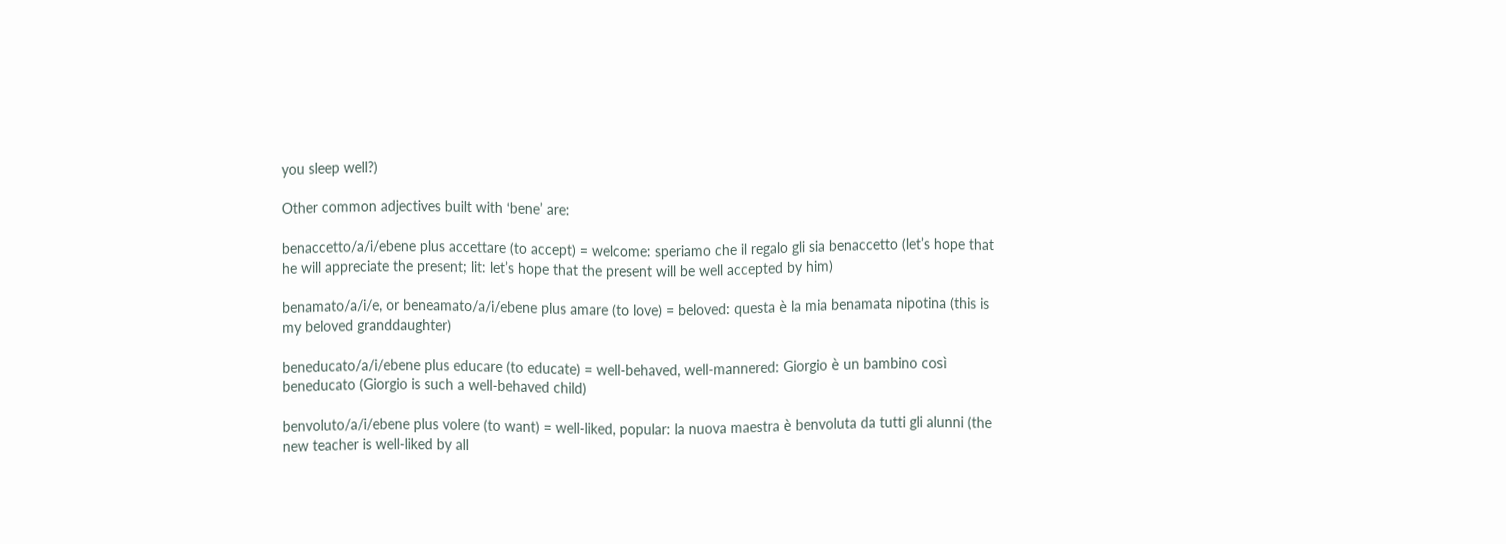you sleep well?)

Other common adjectives built with ‘bene’ are:

benaccetto/a/i/ebene plus accettare (to accept) = welcome: speriamo che il regalo gli sia benaccetto (let’s hope that he will appreciate the present; lit: let’s hope that the present will be well accepted by him)

benamato/a/i/e, or beneamato/a/i/ebene plus amare (to love) = beloved: questa è la mia benamata nipotina (this is my beloved granddaughter)

beneducato/a/i/ebene plus educare (to educate) = well-behaved, well-mannered: Giorgio è un bambino così beneducato (Giorgio is such a well-behaved child)

benvoluto/a/i/ebene plus volere (to want) = well-liked, popular: la nuova maestra è benvoluta da tutti gli alunni (the new teacher is well-liked by all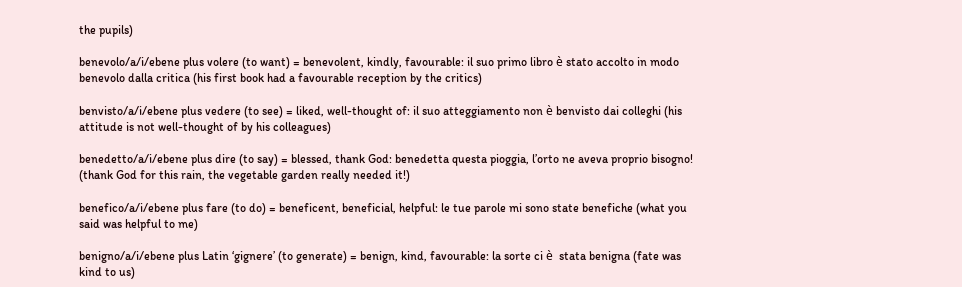the pupils)

benevolo/a/i/ebene plus volere (to want) = benevolent, kindly, favourable: il suo primo libro è stato accolto in modo benevolo dalla critica (his first book had a favourable reception by the critics)

benvisto/a/i/ebene plus vedere (to see) = liked, well-thought of: il suo atteggiamento non è benvisto dai colleghi (his attitude is not well-thought of by his colleagues)

benedetto/a/i/ebene plus dire (to say) = blessed, thank God: benedetta questa pioggia, l’orto ne aveva proprio bisogno! (thank God for this rain, the vegetable garden really needed it!)

benefico/a/i/ebene plus fare (to do) = beneficent, beneficial, helpful: le tue parole mi sono state benefiche (what you said was helpful to me)

benigno/a/i/ebene plus Latin ‘gignere’ (to generate) = benign, kind, favourable: la sorte ci è  stata benigna (fate was kind to us)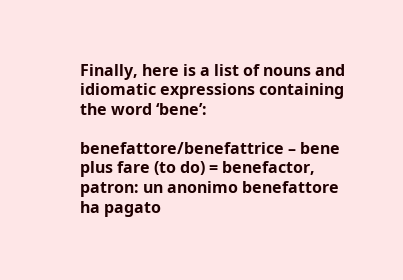Finally, here is a list of nouns and idiomatic expressions containing the word ‘bene’:

benefattore/benefattrice – bene plus fare (to do) = benefactor, patron: un anonimo benefattore ha pagato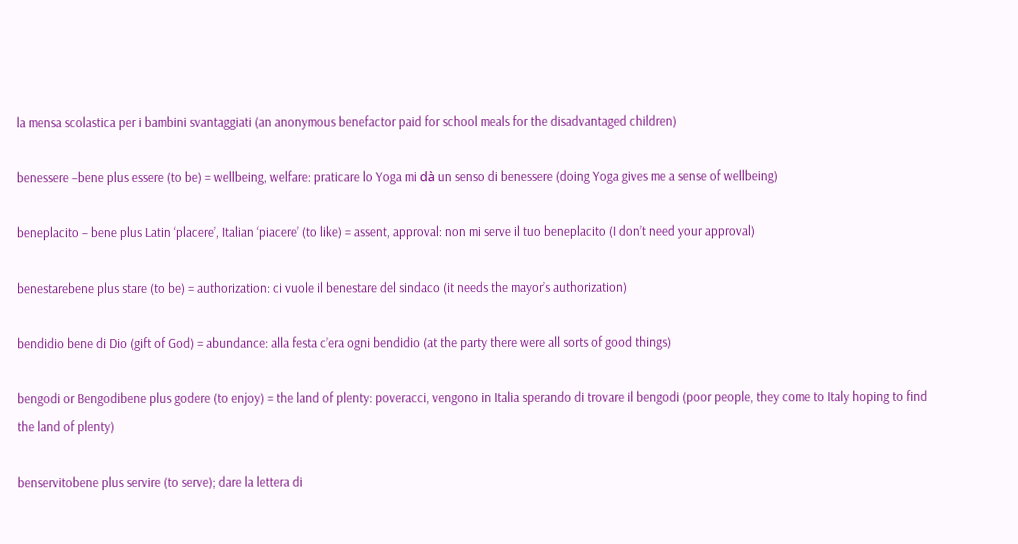la mensa scolastica per i bambini svantaggiati (an anonymous benefactor paid for school meals for the disadvantaged children)

benessere –bene plus essere (to be) = wellbeing, welfare: praticare lo Yoga mi dà un senso di benessere (doing Yoga gives me a sense of wellbeing)

beneplacito – bene plus Latin ‘placere’, Italian ‘piacere’ (to like) = assent, approval: non mi serve il tuo beneplacito (I don’t need your approval)

benestarebene plus stare (to be) = authorization: ci vuole il benestare del sindaco (it needs the mayor’s authorization)

bendidio bene di Dio (gift of God) = abundance: alla festa c’era ogni bendidio (at the party there were all sorts of good things)

bengodi or Bengodibene plus godere (to enjoy) = the land of plenty: poveracci, vengono in Italia sperando di trovare il bengodi (poor people, they come to Italy hoping to find the land of plenty)

benservitobene plus servire (to serve); dare la lettera di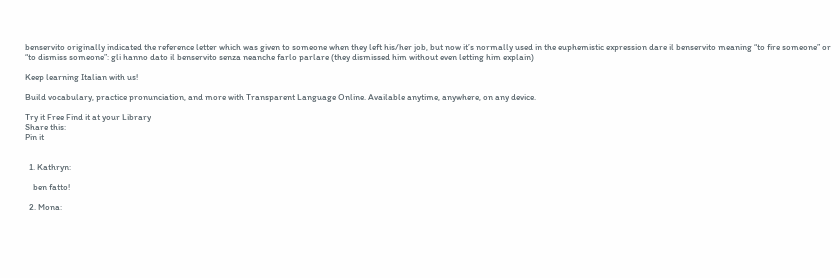benservito originally indicated the reference letter which was given to someone when they left his/her job, but now it’s normally used in the euphemistic expression dare il benservito meaning “to fire someone” or “to dismiss someone”: gli hanno dato il benservito senza neanche farlo parlare (they dismissed him without even letting him explain)

Keep learning Italian with us!

Build vocabulary, practice pronunciation, and more with Transparent Language Online. Available anytime, anywhere, on any device.

Try it Free Find it at your Library
Share this:
Pin it


  1. Kathryn:

    ben fatto!

  2. Mona: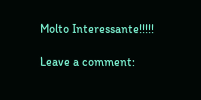Molto Interessante!!!!!

Leave a comment: